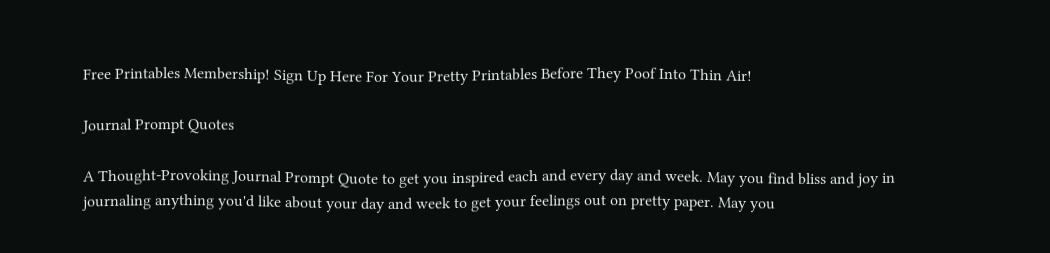Free Printables Membership! Sign Up Here For Your Pretty Printables Before They Poof Into Thin Air!

Journal Prompt Quotes

A Thought-Provoking Journal Prompt Quote to get you inspired each and every day and week. May you find bliss and joy in journaling anything you'd like about your day and week to get your feelings out on pretty paper. May you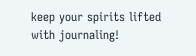keep your spirits lifted with journaling!